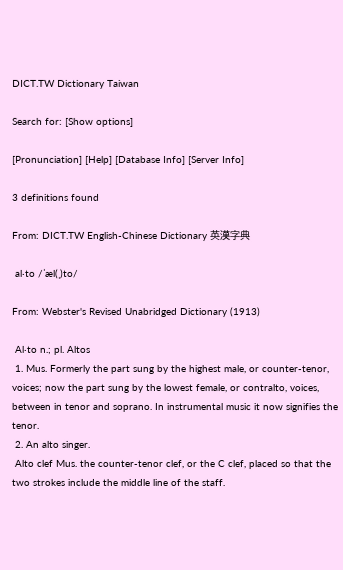DICT.TW Dictionary Taiwan

Search for: [Show options]

[Pronunciation] [Help] [Database Info] [Server Info]

3 definitions found

From: DICT.TW English-Chinese Dictionary 英漢字典

 al·to /ˈæl(ˌ)to/

From: Webster's Revised Unabridged Dictionary (1913)

 Al·to n.; pl. Altos
 1. Mus. Formerly the part sung by the highest male, or counter-tenor, voices; now the part sung by the lowest female, or contralto, voices, between in tenor and soprano. In instrumental music it now signifies the tenor.
 2. An alto singer.
 Alto clef Mus. the counter-tenor clef, or the C clef, placed so that the two strokes include the middle line of the staff.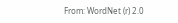From: WordNet (r) 2.0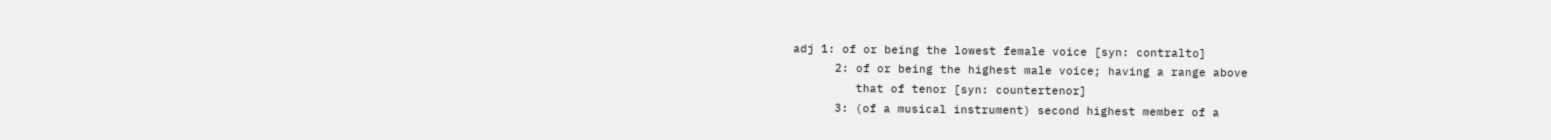adj 1: of or being the lowest female voice [syn: contralto]
      2: of or being the highest male voice; having a range above
         that of tenor [syn: countertenor]
      3: (of a musical instrument) second highest member of a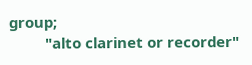group;
         "alto clarinet or recorder"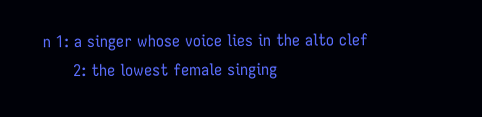n 1: a singer whose voice lies in the alto clef
      2: the lowest female singing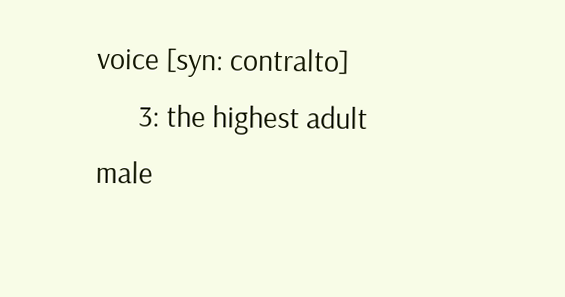voice [syn: contralto]
      3: the highest adult male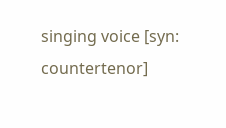singing voice [syn: countertenor]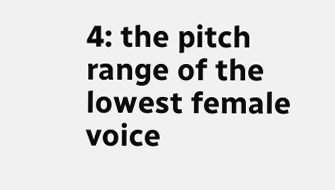4: the pitch range of the lowest female voice